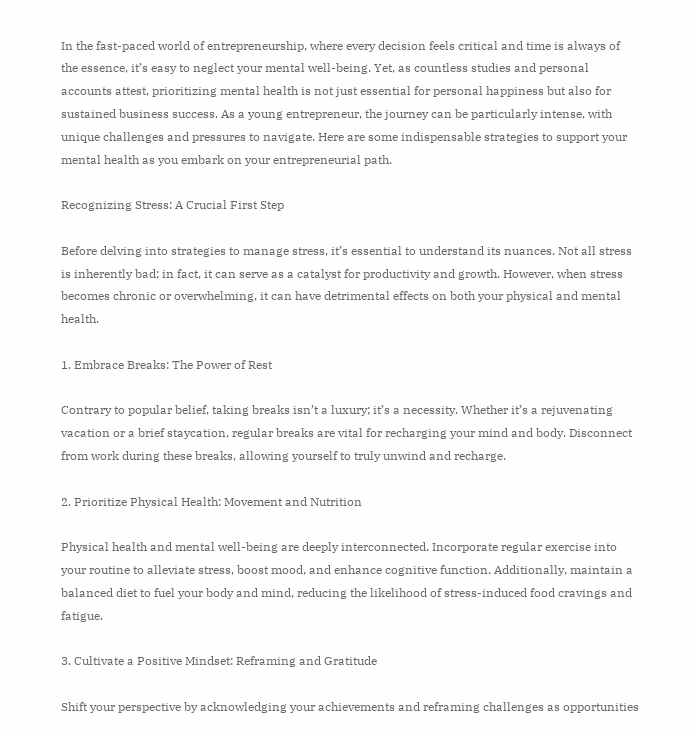In the fast-paced world of entrepreneurship, where every decision feels critical and time is always of the essence, it’s easy to neglect your mental well-being. Yet, as countless studies and personal accounts attest, prioritizing mental health is not just essential for personal happiness but also for sustained business success. As a young entrepreneur, the journey can be particularly intense, with unique challenges and pressures to navigate. Here are some indispensable strategies to support your mental health as you embark on your entrepreneurial path.

Recognizing Stress: A Crucial First Step

Before delving into strategies to manage stress, it’s essential to understand its nuances. Not all stress is inherently bad; in fact, it can serve as a catalyst for productivity and growth. However, when stress becomes chronic or overwhelming, it can have detrimental effects on both your physical and mental health.

1. Embrace Breaks: The Power of Rest

Contrary to popular belief, taking breaks isn’t a luxury; it’s a necessity. Whether it’s a rejuvenating vacation or a brief staycation, regular breaks are vital for recharging your mind and body. Disconnect from work during these breaks, allowing yourself to truly unwind and recharge.

2. Prioritize Physical Health: Movement and Nutrition

Physical health and mental well-being are deeply interconnected. Incorporate regular exercise into your routine to alleviate stress, boost mood, and enhance cognitive function. Additionally, maintain a balanced diet to fuel your body and mind, reducing the likelihood of stress-induced food cravings and fatigue.

3. Cultivate a Positive Mindset: Reframing and Gratitude

Shift your perspective by acknowledging your achievements and reframing challenges as opportunities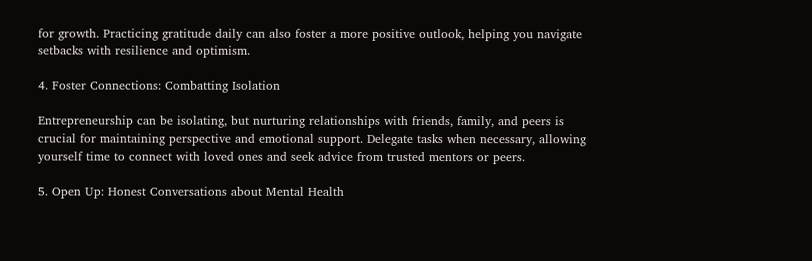for growth. Practicing gratitude daily can also foster a more positive outlook, helping you navigate setbacks with resilience and optimism.

4. Foster Connections: Combatting Isolation

Entrepreneurship can be isolating, but nurturing relationships with friends, family, and peers is crucial for maintaining perspective and emotional support. Delegate tasks when necessary, allowing yourself time to connect with loved ones and seek advice from trusted mentors or peers.

5. Open Up: Honest Conversations about Mental Health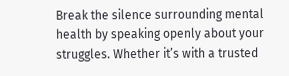Break the silence surrounding mental health by speaking openly about your struggles. Whether it’s with a trusted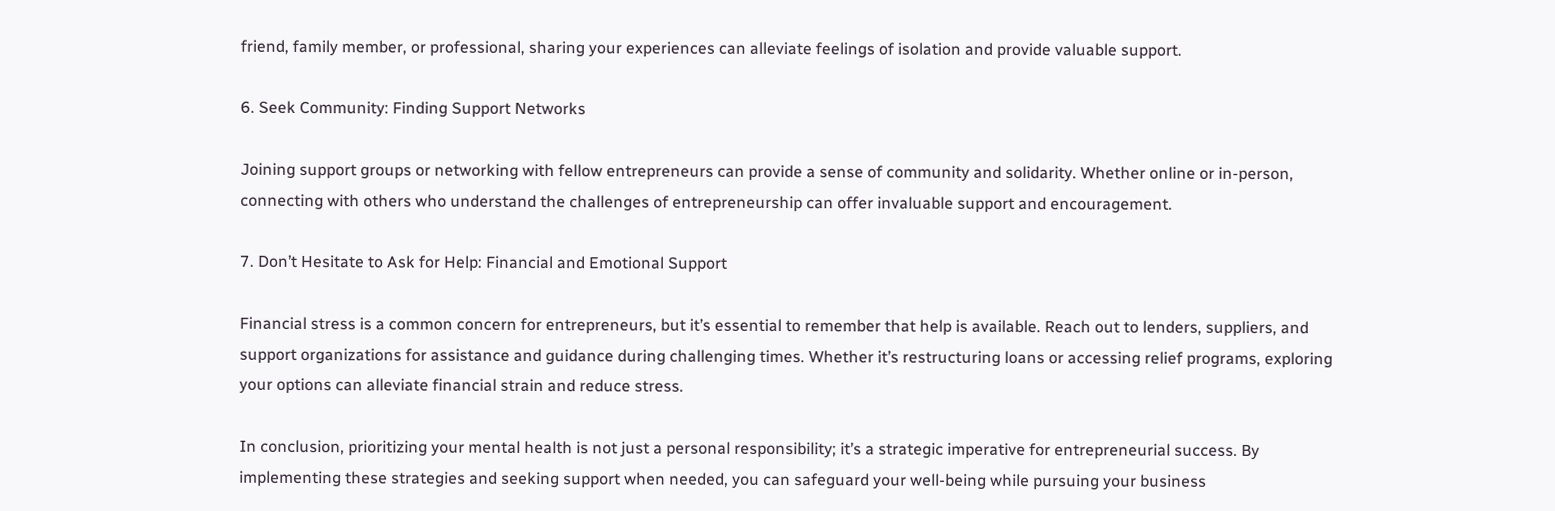friend, family member, or professional, sharing your experiences can alleviate feelings of isolation and provide valuable support.

6. Seek Community: Finding Support Networks

Joining support groups or networking with fellow entrepreneurs can provide a sense of community and solidarity. Whether online or in-person, connecting with others who understand the challenges of entrepreneurship can offer invaluable support and encouragement.

7. Don’t Hesitate to Ask for Help: Financial and Emotional Support

Financial stress is a common concern for entrepreneurs, but it’s essential to remember that help is available. Reach out to lenders, suppliers, and support organizations for assistance and guidance during challenging times. Whether it’s restructuring loans or accessing relief programs, exploring your options can alleviate financial strain and reduce stress.

In conclusion, prioritizing your mental health is not just a personal responsibility; it’s a strategic imperative for entrepreneurial success. By implementing these strategies and seeking support when needed, you can safeguard your well-being while pursuing your business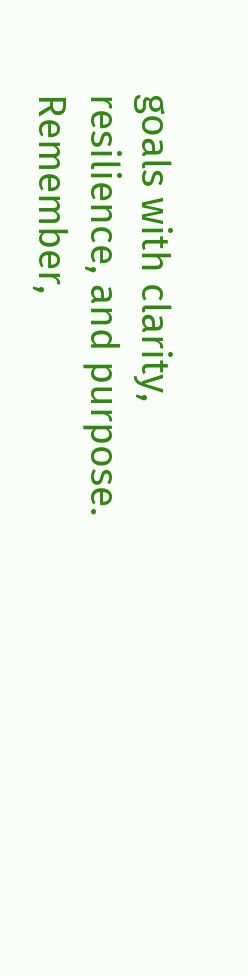goals with clarity, resilience, and purpose. Remember,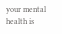your mental health is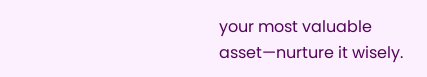your most valuable asset—nurture it wisely.